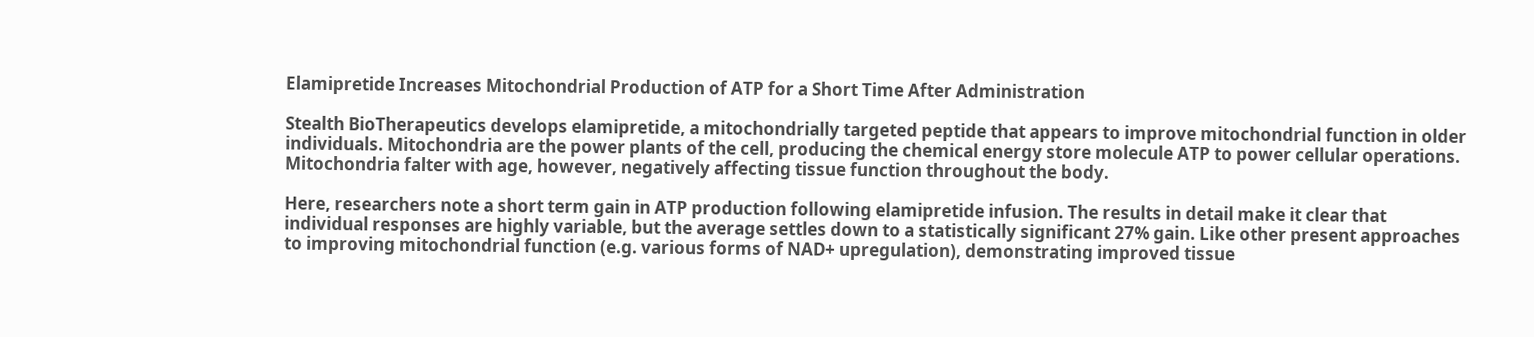Elamipretide Increases Mitochondrial Production of ATP for a Short Time After Administration

Stealth BioTherapeutics develops elamipretide, a mitochondrially targeted peptide that appears to improve mitochondrial function in older individuals. Mitochondria are the power plants of the cell, producing the chemical energy store molecule ATP to power cellular operations. Mitochondria falter with age, however, negatively affecting tissue function throughout the body.

Here, researchers note a short term gain in ATP production following elamipretide infusion. The results in detail make it clear that individual responses are highly variable, but the average settles down to a statistically significant 27% gain. Like other present approaches to improving mitochondrial function (e.g. various forms of NAD+ upregulation), demonstrating improved tissue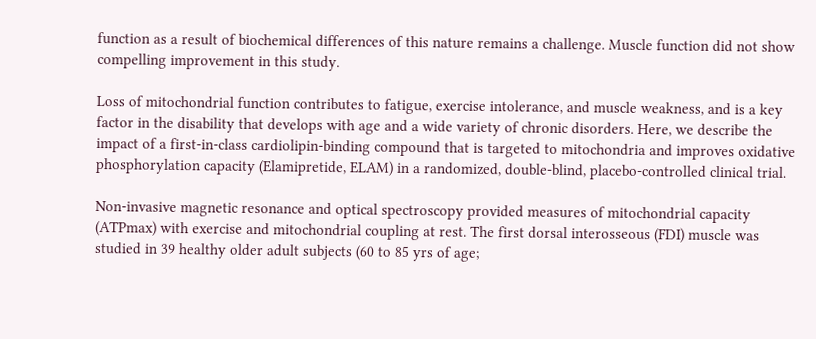function as a result of biochemical differences of this nature remains a challenge. Muscle function did not show compelling improvement in this study.

Loss of mitochondrial function contributes to fatigue, exercise intolerance, and muscle weakness, and is a key factor in the disability that develops with age and a wide variety of chronic disorders. Here, we describe the impact of a first-in-class cardiolipin-binding compound that is targeted to mitochondria and improves oxidative phosphorylation capacity (Elamipretide, ELAM) in a randomized, double-blind, placebo-controlled clinical trial.

Non-invasive magnetic resonance and optical spectroscopy provided measures of mitochondrial capacity (ATPmax) with exercise and mitochondrial coupling at rest. The first dorsal interosseous (FDI) muscle was studied in 39 healthy older adult subjects (60 to 85 yrs of age;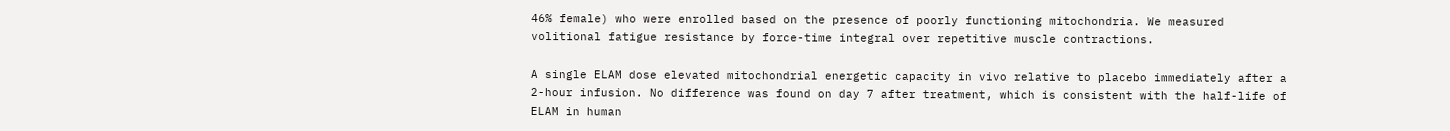46% female) who were enrolled based on the presence of poorly functioning mitochondria. We measured volitional fatigue resistance by force-time integral over repetitive muscle contractions.

A single ELAM dose elevated mitochondrial energetic capacity in vivo relative to placebo immediately after a 2-hour infusion. No difference was found on day 7 after treatment, which is consistent with the half-life of ELAM in human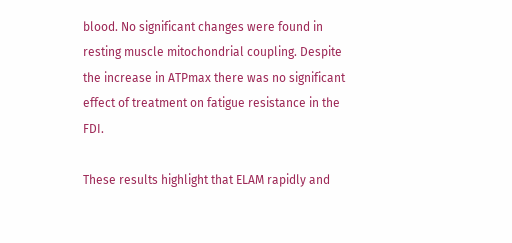blood. No significant changes were found in resting muscle mitochondrial coupling. Despite the increase in ATPmax there was no significant effect of treatment on fatigue resistance in the FDI.

These results highlight that ELAM rapidly and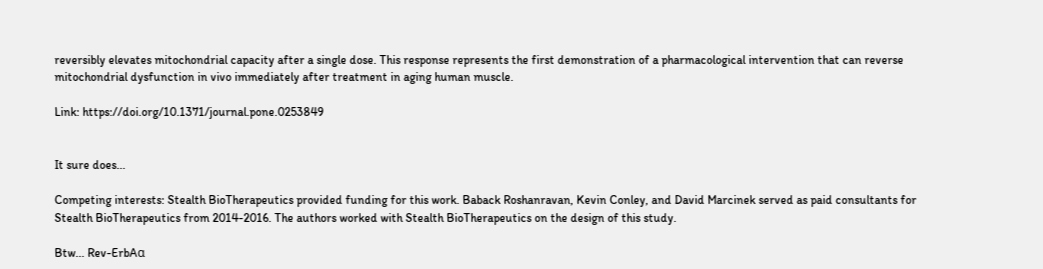reversibly elevates mitochondrial capacity after a single dose. This response represents the first demonstration of a pharmacological intervention that can reverse mitochondrial dysfunction in vivo immediately after treatment in aging human muscle.

Link: https://doi.org/10.1371/journal.pone.0253849


It sure does...

Competing interests: Stealth BioTherapeutics provided funding for this work. Baback Roshanravan, Kevin Conley, and David Marcinek served as paid consultants for Stealth BioTherapeutics from 2014-2016. The authors worked with Stealth BioTherapeutics on the design of this study.

Btw... Rev-ErbAα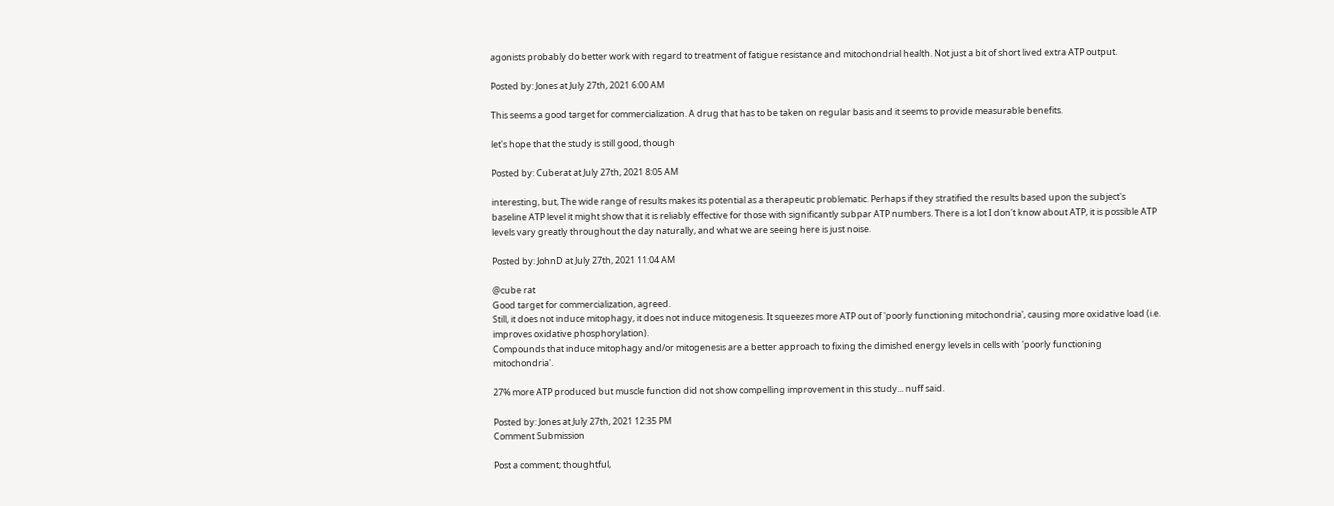agonists probably do better work with regard to treatment of fatigue resistance and mitochondrial health. Not just a bit of short lived extra ATP output.

Posted by: Jones at July 27th, 2021 6:00 AM

This seems a good target for commercialization. A drug that has to be taken on regular basis and it seems to provide measurable benefits.

let's hope that the study is still good, though

Posted by: Cuberat at July 27th, 2021 8:05 AM

interesting, but, The wide range of results makes its potential as a therapeutic problematic. Perhaps if they stratified the results based upon the subject's baseline ATP level it might show that it is reliably effective for those with significantly subpar ATP numbers. There is a lot I don't know about ATP, it is possible ATP levels vary greatly throughout the day naturally, and what we are seeing here is just noise.

Posted by: JohnD at July 27th, 2021 11:04 AM

@cube rat
Good target for commercialization, agreed.
Still, it does not induce mitophagy, it does not induce mitogenesis. It squeezes more ATP out of 'poorly functioning mitochondria', causing more oxidative load (i.e. improves oxidative phosphorylation).
Compounds that induce mitophagy and/or mitogenesis are a better approach to fixing the dimished energy levels in cells with 'poorly functioning mitochondria'.

27% more ATP produced but muscle function did not show compelling improvement in this study... nuff said.

Posted by: Jones at July 27th, 2021 12:35 PM
Comment Submission

Post a comment; thoughtful,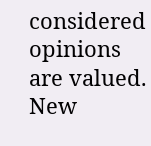considered opinions are valued. New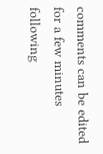comments can be edited for a few minutes following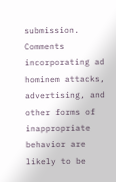submission. Comments incorporating ad hominem attacks, advertising, and other forms of inappropriate behavior are likely to be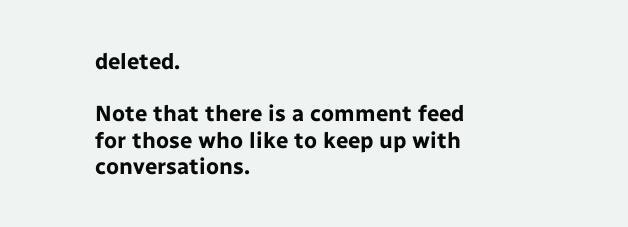deleted.

Note that there is a comment feed for those who like to keep up with conversations.